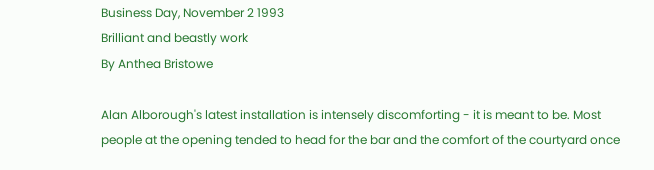Business Day, November 2 1993
Brilliant and beastly work
By Anthea Bristowe

Alan Alborough's latest installation is intensely discomforting - it is meant to be. Most people at the opening tended to head for the bar and the comfort of the courtyard once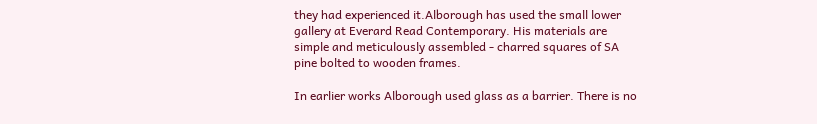they had experienced it.Alborough has used the small lower gallery at Everard Read Contemporary. His materials are simple and meticulously assembled - charred squares of SA pine bolted to wooden frames.

In earlier works Alborough used glass as a barrier. There is no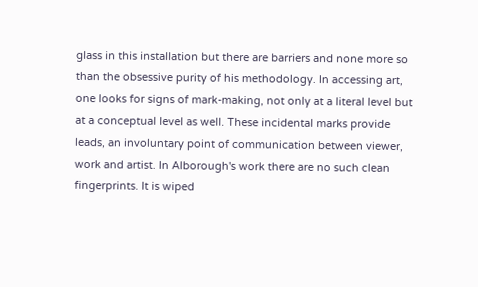glass in this installation but there are barriers and none more so than the obsessive purity of his methodology. In accessing art, one looks for signs of mark-making, not only at a literal level but at a conceptual level as well. These incidental marks provide leads, an involuntary point of communication between viewer, work and artist. In Alborough's work there are no such clean fingerprints. It is wiped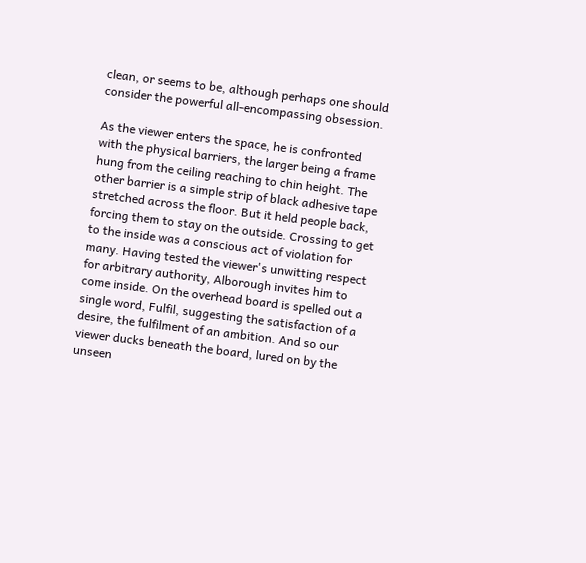clean, or seems to be, although perhaps one should consider the powerful all-encompassing obsession.

As the viewer enters the space, he is confronted with the physical barriers, the larger being a frame hung from the ceiling reaching to chin height. The other barrier is a simple strip of black adhesive tape stretched across the floor. But it held people back, forcing them to stay on the outside. Crossing to get to the inside was a conscious act of violation for many. Having tested the viewer's unwitting respect for arbitrary authority, Alborough invites him to come inside. On the overhead board is spelled out a single word, Fulfil, suggesting the satisfaction of a desire, the fulfilment of an ambition. And so our viewer ducks beneath the board, lured on by the unseen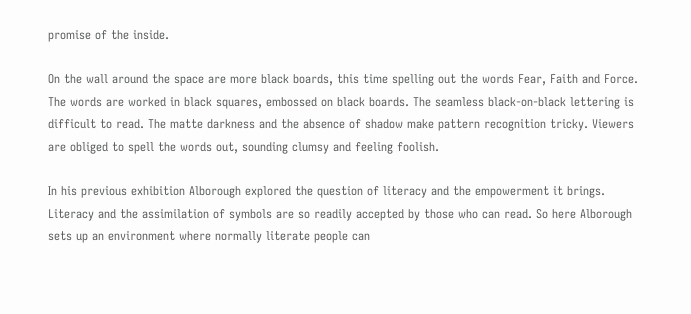promise of the inside.

On the wall around the space are more black boards, this time spelling out the words Fear, Faith and Force. The words are worked in black squares, embossed on black boards. The seamless black-on-black lettering is difficult to read. The matte darkness and the absence of shadow make pattern recognition tricky. Viewers are obliged to spell the words out, sounding clumsy and feeling foolish.

In his previous exhibition Alborough explored the question of literacy and the empowerment it brings. Literacy and the assimilation of symbols are so readily accepted by those who can read. So here Alborough sets up an environment where normally literate people can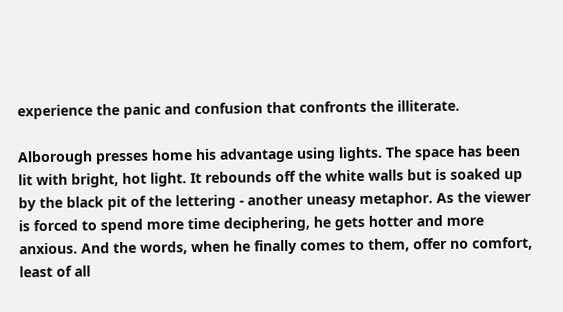experience the panic and confusion that confronts the illiterate.

Alborough presses home his advantage using lights. The space has been lit with bright, hot light. It rebounds off the white walls but is soaked up by the black pit of the lettering - another uneasy metaphor. As the viewer is forced to spend more time deciphering, he gets hotter and more anxious. And the words, when he finally comes to them, offer no comfort, least of all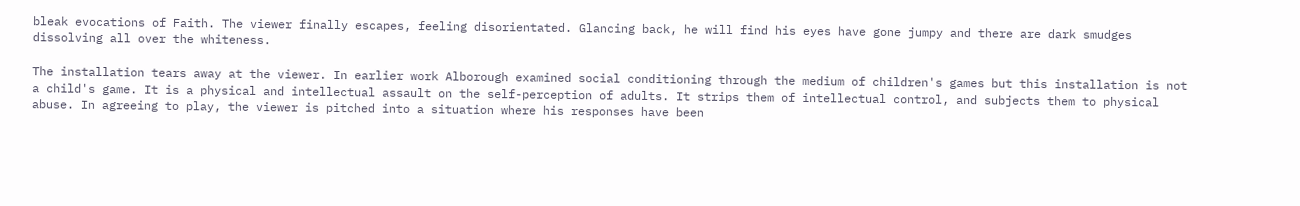bleak evocations of Faith. The viewer finally escapes, feeling disorientated. Glancing back, he will find his eyes have gone jumpy and there are dark smudges dissolving all over the whiteness.

The installation tears away at the viewer. In earlier work Alborough examined social conditioning through the medium of children's games but this installation is not a child's game. It is a physical and intellectual assault on the self-perception of adults. It strips them of intellectual control, and subjects them to physical abuse. In agreeing to play, the viewer is pitched into a situation where his responses have been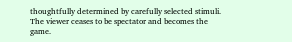thoughtfully determined by carefully selected stimuli. The viewer ceases to be spectator and becomes the game.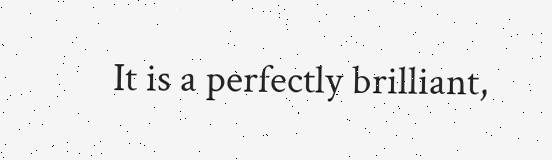It is a perfectly brilliant,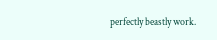perfectly beastly work.